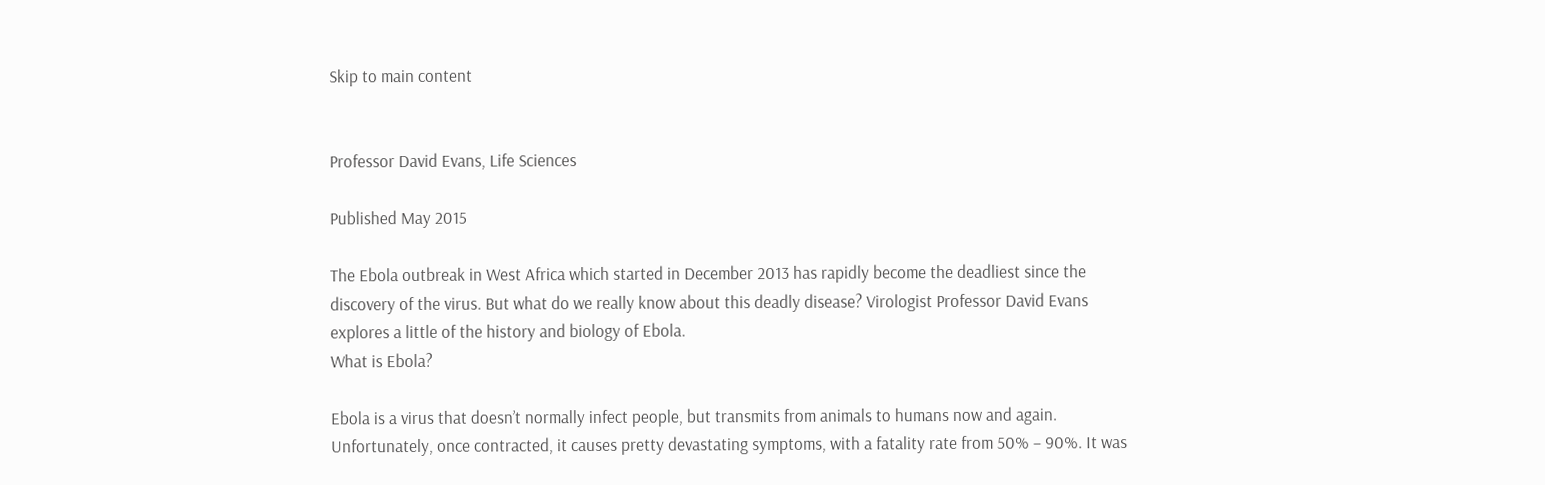Skip to main content


Professor David Evans, Life Sciences

Published May 2015

The Ebola outbreak in West Africa which started in December 2013 has rapidly become the deadliest since the discovery of the virus. But what do we really know about this deadly disease? Virologist Professor David Evans explores a little of the history and biology of Ebola.
What is Ebola?

Ebola is a virus that doesn’t normally infect people, but transmits from animals to humans now and again. Unfortunately, once contracted, it causes pretty devastating symptoms, with a fatality rate from 50% – 90%. It was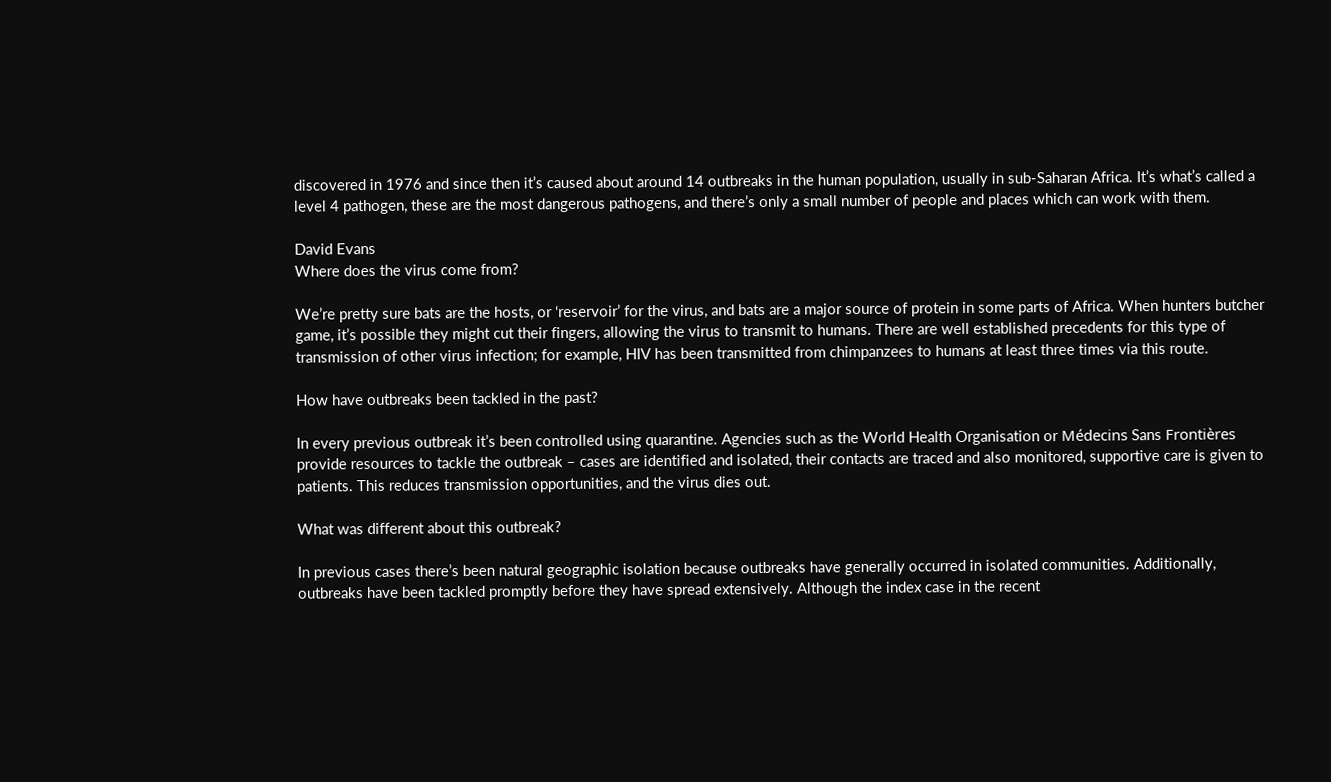discovered in 1976 and since then it’s caused about around 14 outbreaks in the human population, usually in sub-Saharan Africa. It’s what’s called a level 4 pathogen, these are the most dangerous pathogens, and there’s only a small number of people and places which can work with them.

David Evans
Where does the virus come from?

We’re pretty sure bats are the hosts, or ‘reservoir’ for the virus, and bats are a major source of protein in some parts of Africa. When hunters butcher game, it’s possible they might cut their fingers, allowing the virus to transmit to humans. There are well established precedents for this type of transmission of other virus infection; for example, HIV has been transmitted from chimpanzees to humans at least three times via this route.

How have outbreaks been tackled in the past?

In every previous outbreak it’s been controlled using quarantine. Agencies such as the World Health Organisation or Médecins Sans Frontières provide resources to tackle the outbreak – cases are identified and isolated, their contacts are traced and also monitored, supportive care is given to patients. This reduces transmission opportunities, and the virus dies out.

What was different about this outbreak?

In previous cases there’s been natural geographic isolation because outbreaks have generally occurred in isolated communities. Additionally, outbreaks have been tackled promptly before they have spread extensively. Although the index case in the recent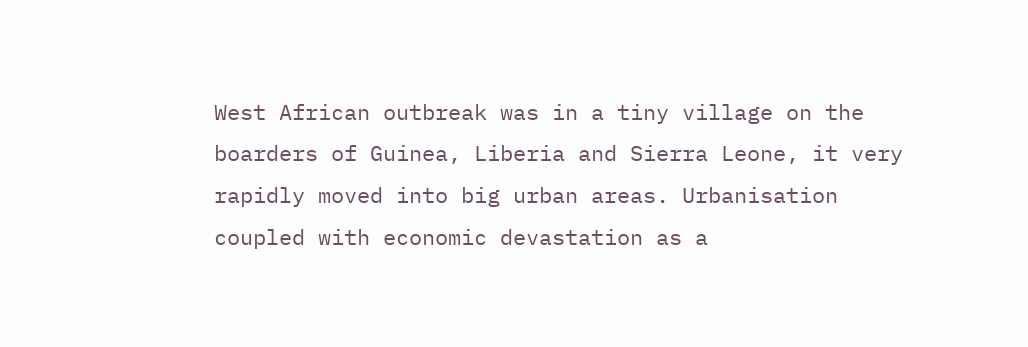West African outbreak was in a tiny village on the boarders of Guinea, Liberia and Sierra Leone, it very rapidly moved into big urban areas. Urbanisation coupled with economic devastation as a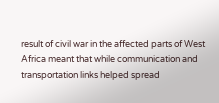result of civil war in the affected parts of West Africa meant that while communication and transportation links helped spread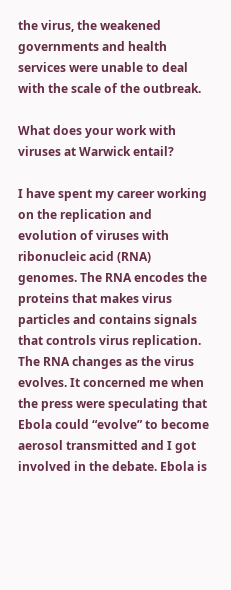the virus, the weakened governments and health services were unable to deal with the scale of the outbreak.

What does your work with viruses at Warwick entail?

I have spent my career working on the replication and evolution of viruses with ribonucleic acid (RNA) genomes. The RNA encodes the proteins that makes virus particles and contains signals that controls virus replication. The RNA changes as the virus evolves. It concerned me when the press were speculating that Ebola could “evolve” to become aerosol transmitted and I got involved in the debate. Ebola is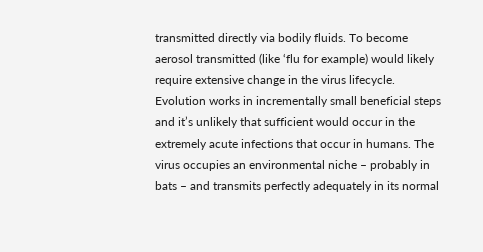transmitted directly via bodily fluids. To become aerosol transmitted (like ‘flu for example) would likely require extensive change in the virus lifecycle. Evolution works in incrementally small beneficial steps and it’s unlikely that sufficient would occur in the extremely acute infections that occur in humans. The virus occupies an environmental niche – probably in bats – and transmits perfectly adequately in its normal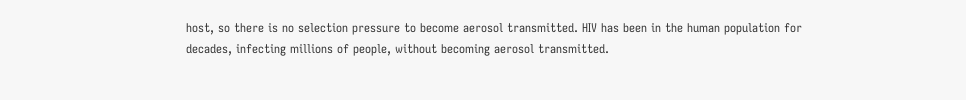host, so there is no selection pressure to become aerosol transmitted. HIV has been in the human population for decades, infecting millions of people, without becoming aerosol transmitted.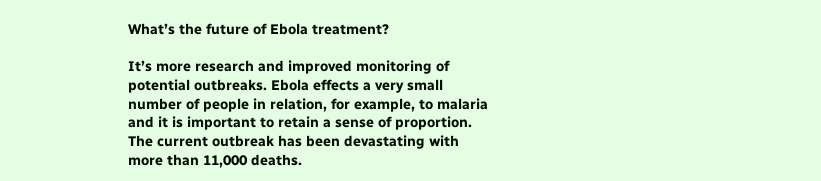What’s the future of Ebola treatment?

It’s more research and improved monitoring of potential outbreaks. Ebola effects a very small number of people in relation, for example, to malaria and it is important to retain a sense of proportion. The current outbreak has been devastating with more than 11,000 deaths.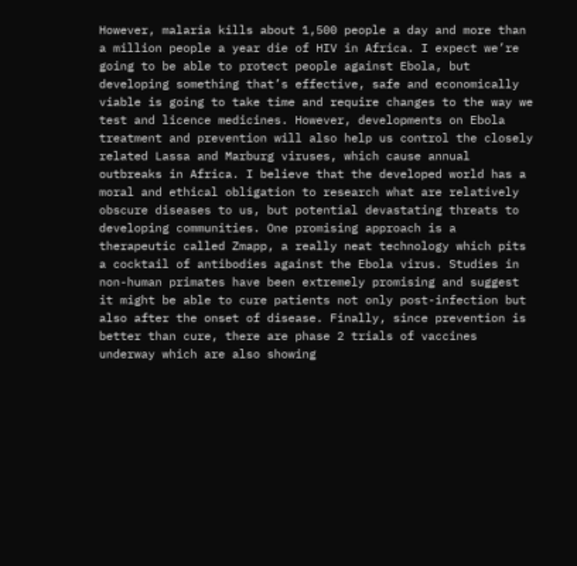However, malaria kills about 1,500 people a day and more than a million people a year die of HIV in Africa. I expect we’re going to be able to protect people against Ebola, but developing something that’s effective, safe and economically viable is going to take time and require changes to the way we test and licence medicines. However, developments on Ebola treatment and prevention will also help us control the closely related Lassa and Marburg viruses, which cause annual outbreaks in Africa. I believe that the developed world has a moral and ethical obligation to research what are relatively obscure diseases to us, but potential devastating threats to developing communities. One promising approach is a therapeutic called Zmapp, a really neat technology which pits a cocktail of antibodies against the Ebola virus. Studies in non-human primates have been extremely promising and suggest it might be able to cure patients not only post-infection but also after the onset of disease. Finally, since prevention is better than cure, there are phase 2 trials of vaccines underway which are also showing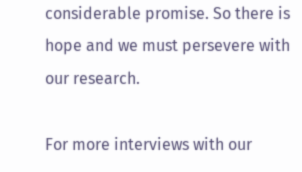considerable promise. So there is hope and we must persevere with our research.

For more interviews with our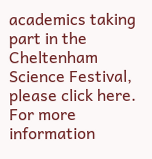academics taking part in the Cheltenham Science Festival, please click here.
For more information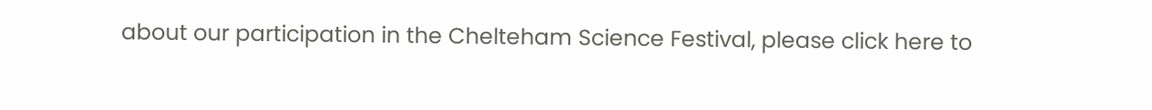about our participation in the Chelteham Science Festival, please click here to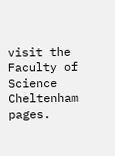visit the Faculty of Science Cheltenham pages.